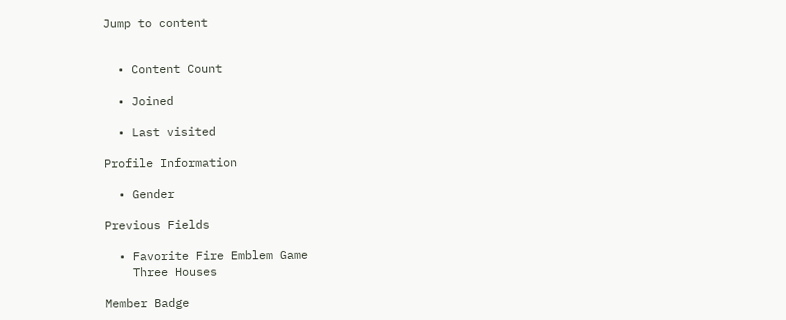Jump to content


  • Content Count

  • Joined

  • Last visited

Profile Information

  • Gender

Previous Fields

  • Favorite Fire Emblem Game
    Three Houses

Member Badge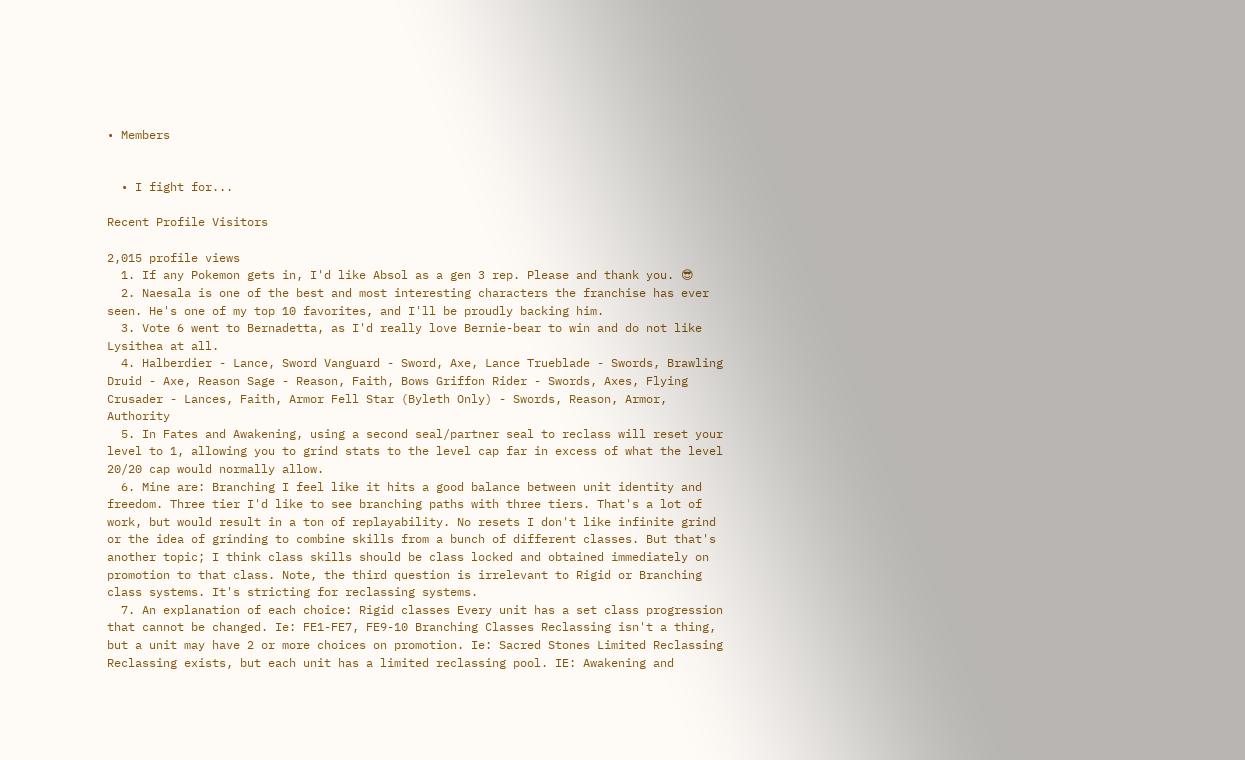• Members


  • I fight for...

Recent Profile Visitors

2,015 profile views
  1. If any Pokemon gets in, I'd like Absol as a gen 3 rep. Please and thank you. 😎
  2. Naesala is one of the best and most interesting characters the franchise has ever seen. He's one of my top 10 favorites, and I'll be proudly backing him.
  3. Vote 6 went to Bernadetta, as I'd really love Bernie-bear to win and do not like Lysithea at all.
  4. Halberdier - Lance, Sword Vanguard - Sword, Axe, Lance Trueblade - Swords, Brawling Druid - Axe, Reason Sage - Reason, Faith, Bows Griffon Rider - Swords, Axes, Flying Crusader - Lances, Faith, Armor Fell Star (Byleth Only) - Swords, Reason, Armor, Authority
  5. In Fates and Awakening, using a second seal/partner seal to reclass will reset your level to 1, allowing you to grind stats to the level cap far in excess of what the level 20/20 cap would normally allow.
  6. Mine are: Branching I feel like it hits a good balance between unit identity and freedom. Three tier I'd like to see branching paths with three tiers. That's a lot of work, but would result in a ton of replayability. No resets I don't like infinite grind or the idea of grinding to combine skills from a bunch of different classes. But that's another topic; I think class skills should be class locked and obtained immediately on promotion to that class. Note, the third question is irrelevant to Rigid or Branching class systems. It's stricting for reclassing systems.
  7. An explanation of each choice: Rigid classes Every unit has a set class progression that cannot be changed. Ie: FE1-FE7, FE9-10 Branching Classes Reclassing isn't a thing, but a unit may have 2 or more choices on promotion. Ie: Sacred Stones Limited Reclassing Reclassing exists, but each unit has a limited reclassing pool. IE: Awakening and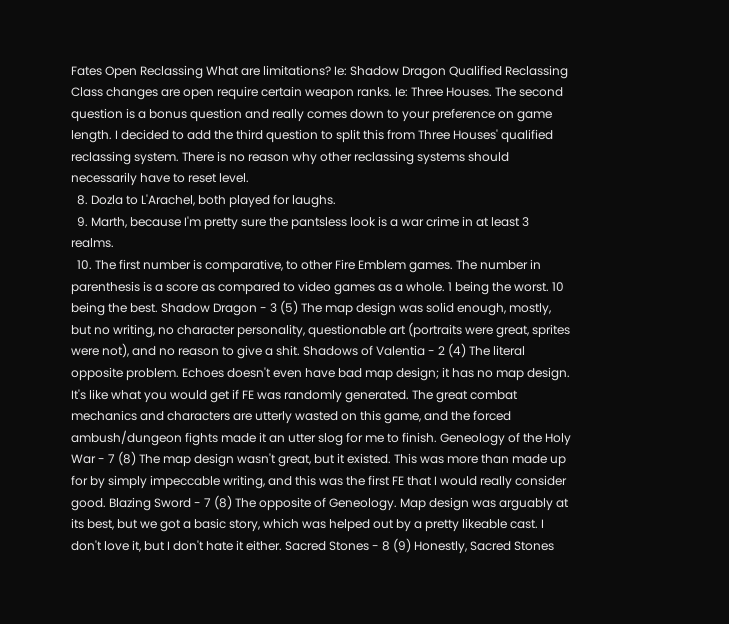Fates Open Reclassing What are limitations? Ie: Shadow Dragon Qualified Reclassing Class changes are open require certain weapon ranks. Ie: Three Houses. The second question is a bonus question and really comes down to your preference on game length. I decided to add the third question to split this from Three Houses' qualified reclassing system. There is no reason why other reclassing systems should necessarily have to reset level.
  8. Dozla to L'Arachel, both played for laughs.
  9. Marth, because I'm pretty sure the pantsless look is a war crime in at least 3 realms.
  10. The first number is comparative, to other Fire Emblem games. The number in parenthesis is a score as compared to video games as a whole. 1 being the worst. 10 being the best. Shadow Dragon - 3 (5) The map design was solid enough, mostly, but no writing, no character personality, questionable art (portraits were great, sprites were not), and no reason to give a shit. Shadows of Valentia - 2 (4) The literal opposite problem. Echoes doesn't even have bad map design; it has no map design. It's like what you would get if FE was randomly generated. The great combat mechanics and characters are utterly wasted on this game, and the forced ambush/dungeon fights made it an utter slog for me to finish. Geneology of the Holy War - 7 (8) The map design wasn't great, but it existed. This was more than made up for by simply impeccable writing, and this was the first FE that I would really consider good. Blazing Sword - 7 (8) The opposite of Geneology. Map design was arguably at its best, but we got a basic story, which was helped out by a pretty likeable cast. I don't love it, but I don't hate it either. Sacred Stones - 8 (9) Honestly, Sacred Stones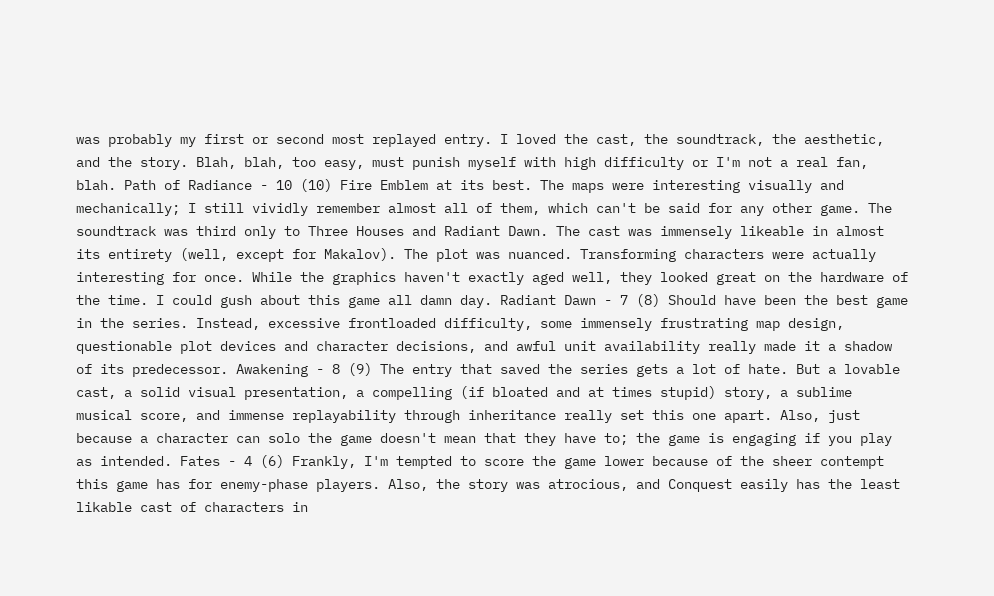was probably my first or second most replayed entry. I loved the cast, the soundtrack, the aesthetic, and the story. Blah, blah, too easy, must punish myself with high difficulty or I'm not a real fan, blah. Path of Radiance - 10 (10) Fire Emblem at its best. The maps were interesting visually and mechanically; I still vividly remember almost all of them, which can't be said for any other game. The soundtrack was third only to Three Houses and Radiant Dawn. The cast was immensely likeable in almost its entirety (well, except for Makalov). The plot was nuanced. Transforming characters were actually interesting for once. While the graphics haven't exactly aged well, they looked great on the hardware of the time. I could gush about this game all damn day. Radiant Dawn - 7 (8) Should have been the best game in the series. Instead, excessive frontloaded difficulty, some immensely frustrating map design, questionable plot devices and character decisions, and awful unit availability really made it a shadow of its predecessor. Awakening - 8 (9) The entry that saved the series gets a lot of hate. But a lovable cast, a solid visual presentation, a compelling (if bloated and at times stupid) story, a sublime musical score, and immense replayability through inheritance really set this one apart. Also, just because a character can solo the game doesn't mean that they have to; the game is engaging if you play as intended. Fates - 4 (6) Frankly, I'm tempted to score the game lower because of the sheer contempt this game has for enemy-phase players. Also, the story was atrocious, and Conquest easily has the least likable cast of characters in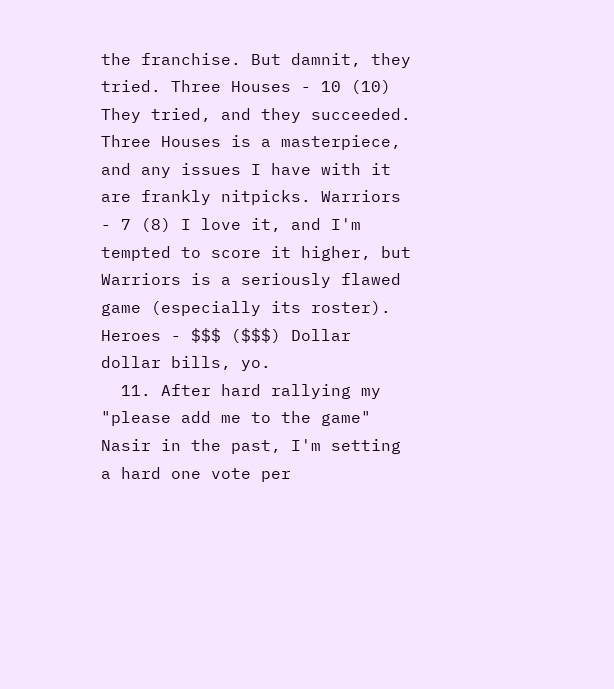the franchise. But damnit, they tried. Three Houses - 10 (10) They tried, and they succeeded. Three Houses is a masterpiece, and any issues I have with it are frankly nitpicks. Warriors - 7 (8) I love it, and I'm tempted to score it higher, but Warriors is a seriously flawed game (especially its roster). Heroes - $$$ ($$$) Dollar dollar bills, yo.
  11. After hard rallying my "please add me to the game" Nasir in the past, I'm setting a hard one vote per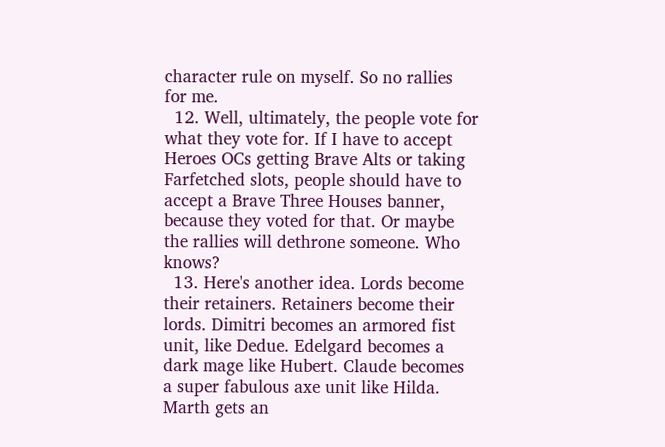character rule on myself. So no rallies for me.
  12. Well, ultimately, the people vote for what they vote for. If I have to accept Heroes OCs getting Brave Alts or taking Farfetched slots, people should have to accept a Brave Three Houses banner, because they voted for that. Or maybe the rallies will dethrone someone. Who knows?
  13. Here's another idea. Lords become their retainers. Retainers become their lords. Dimitri becomes an armored fist unit, like Dedue. Edelgard becomes a dark mage like Hubert. Claude becomes a super fabulous axe unit like Hilda. Marth gets an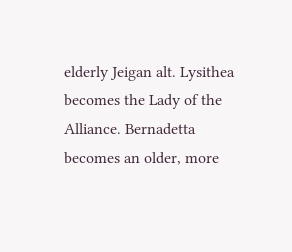elderly Jeigan alt. Lysithea becomes the Lady of the Alliance. Bernadetta becomes an older, more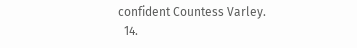confident Countess Varley.
  14.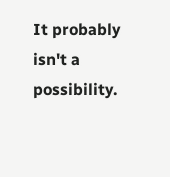It probably isn't a possibility.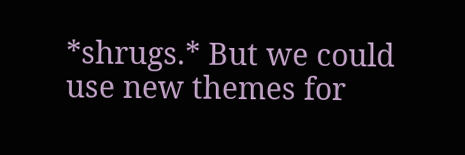*shrugs.* But we could use new themes for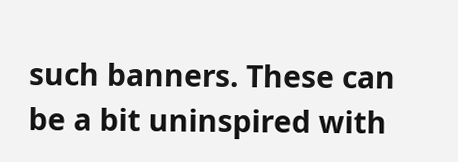such banners. These can be a bit uninspired with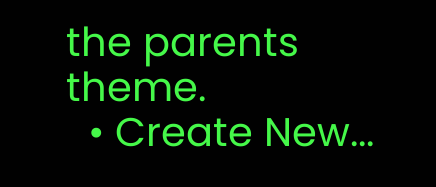the parents theme.
  • Create New...